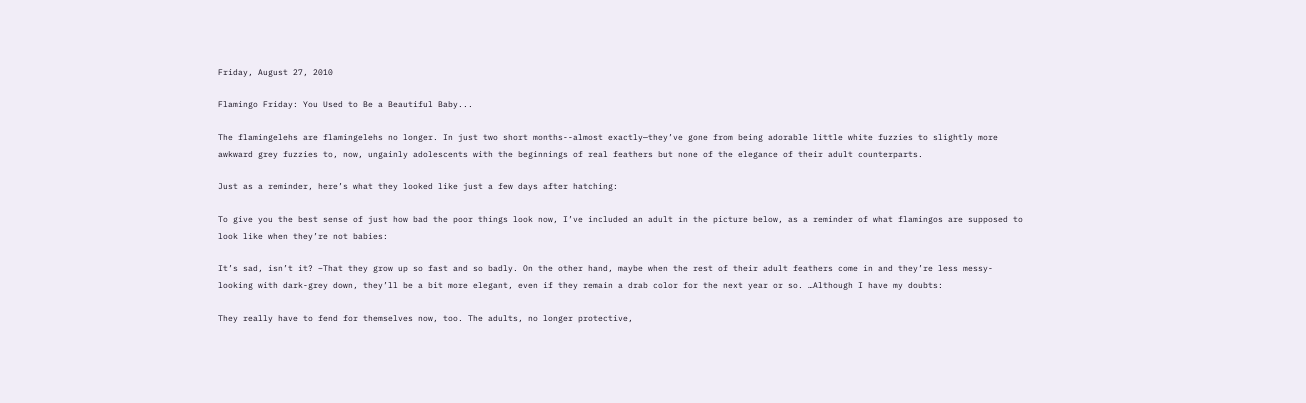Friday, August 27, 2010

Flamingo Friday: You Used to Be a Beautiful Baby...

The flamingelehs are flamingelehs no longer. In just two short months--almost exactly—they’ve gone from being adorable little white fuzzies to slightly more awkward grey fuzzies to, now, ungainly adolescents with the beginnings of real feathers but none of the elegance of their adult counterparts.

Just as a reminder, here’s what they looked like just a few days after hatching:

To give you the best sense of just how bad the poor things look now, I’ve included an adult in the picture below, as a reminder of what flamingos are supposed to look like when they’re not babies:

It’s sad, isn’t it? –That they grow up so fast and so badly. On the other hand, maybe when the rest of their adult feathers come in and they’re less messy-looking with dark-grey down, they’ll be a bit more elegant, even if they remain a drab color for the next year or so. …Although I have my doubts:

They really have to fend for themselves now, too. The adults, no longer protective,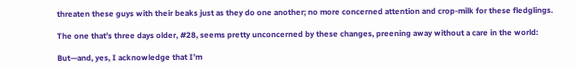threaten these guys with their beaks just as they do one another; no more concerned attention and crop-milk for these fledglings.

The one that’s three days older, #28, seems pretty unconcerned by these changes, preening away without a care in the world:

But—and, yes, I acknowledge that I’m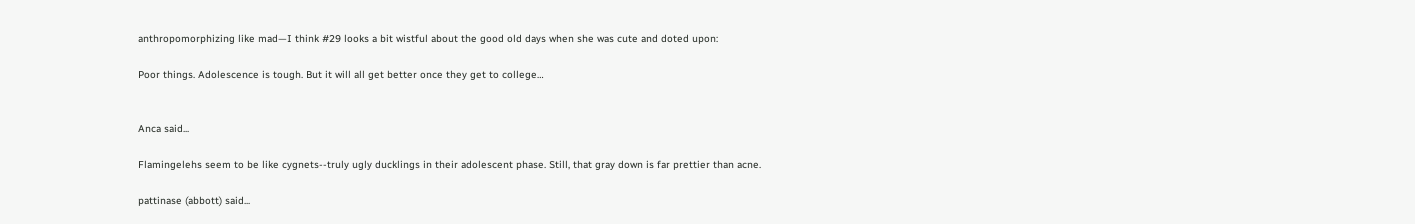anthropomorphizing like mad—I think #29 looks a bit wistful about the good old days when she was cute and doted upon:

Poor things. Adolescence is tough. But it will all get better once they get to college…


Anca said...

Flamingelehs seem to be like cygnets--truly ugly ducklings in their adolescent phase. Still, that gray down is far prettier than acne.

pattinase (abbott) said...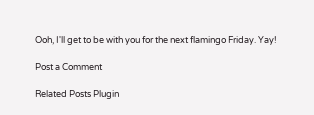Ooh, I'll get to be with you for the next flamingo Friday. Yay!

Post a Comment

Related Posts Plugin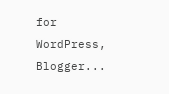for WordPress, Blogger...